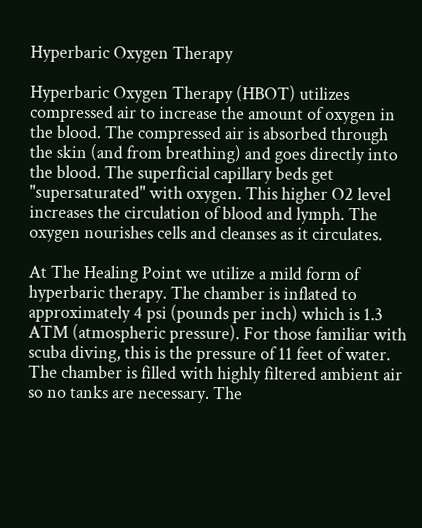Hyperbaric Oxygen Therapy

Hyperbaric Oxygen Therapy (HBOT) utilizes compressed air to increase the amount of oxygen in the blood. The compressed air is absorbed through the skin (and from breathing) and goes directly into the blood. The superficial capillary beds get "supersaturated" with oxygen. This higher O2 level increases the circulation of blood and lymph. The oxygen nourishes cells and cleanses as it circulates.

At The Healing Point we utilize a mild form of hyperbaric therapy. The chamber is inflated to approximately 4 psi (pounds per inch) which is 1.3 ATM (atmospheric pressure). For those familiar with scuba diving, this is the pressure of 11 feet of water. The chamber is filled with highly filtered ambient air so no tanks are necessary. The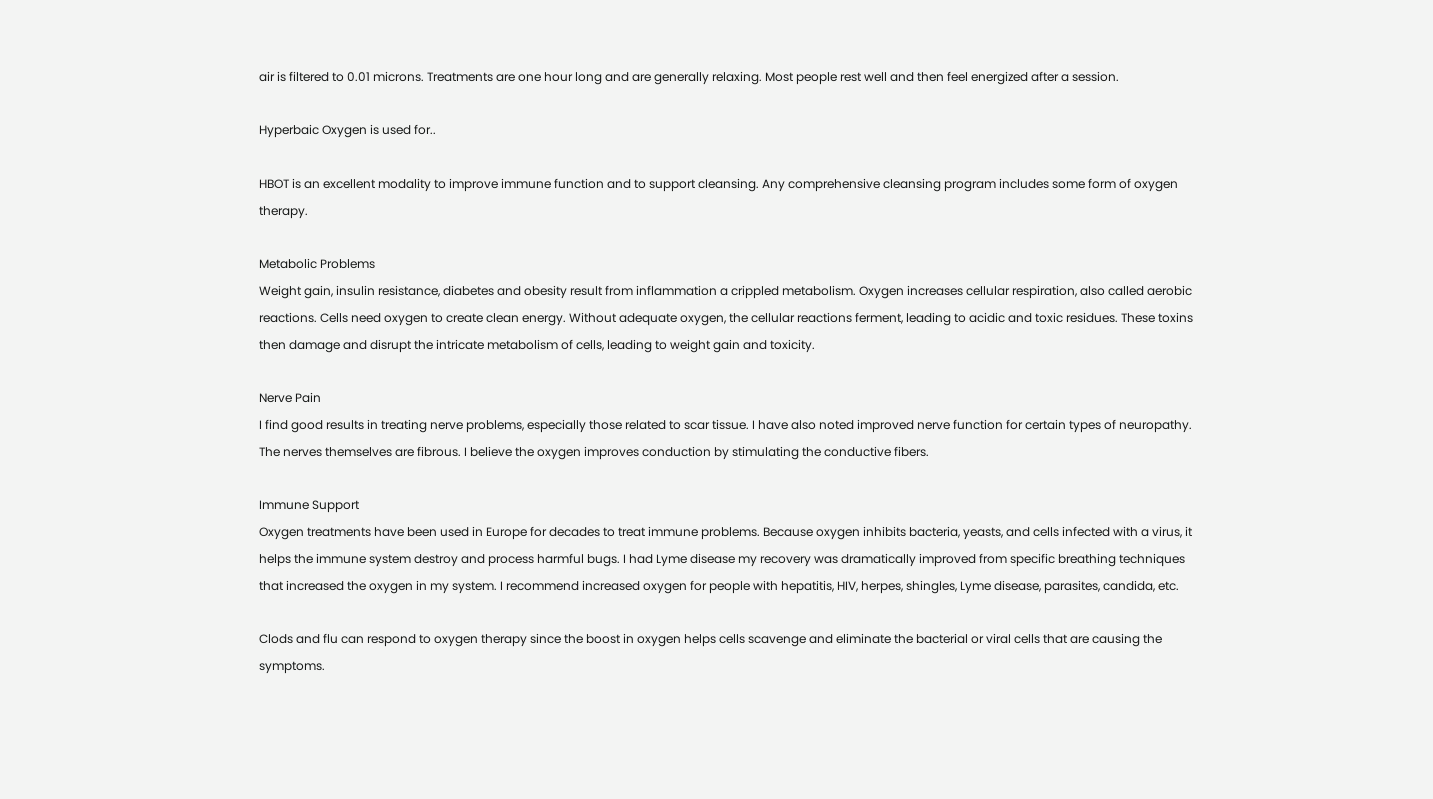air is filtered to 0.01 microns. Treatments are one hour long and are generally relaxing. Most people rest well and then feel energized after a session.

Hyperbaic Oxygen is used for..

HBOT is an excellent modality to improve immune function and to support cleansing. Any comprehensive cleansing program includes some form of oxygen therapy.

Metabolic Problems
Weight gain, insulin resistance, diabetes and obesity result from inflammation a crippled metabolism. Oxygen increases cellular respiration, also called aerobic reactions. Cells need oxygen to create clean energy. Without adequate oxygen, the cellular reactions ferment, leading to acidic and toxic residues. These toxins then damage and disrupt the intricate metabolism of cells, leading to weight gain and toxicity.

Nerve Pain
I find good results in treating nerve problems, especially those related to scar tissue. I have also noted improved nerve function for certain types of neuropathy. The nerves themselves are fibrous. I believe the oxygen improves conduction by stimulating the conductive fibers.

Immune Support
Oxygen treatments have been used in Europe for decades to treat immune problems. Because oxygen inhibits bacteria, yeasts, and cells infected with a virus, it helps the immune system destroy and process harmful bugs. I had Lyme disease my recovery was dramatically improved from specific breathing techniques that increased the oxygen in my system. I recommend increased oxygen for people with hepatitis, HIV, herpes, shingles, Lyme disease, parasites, candida, etc.

Clods and flu can respond to oxygen therapy since the boost in oxygen helps cells scavenge and eliminate the bacterial or viral cells that are causing the symptoms.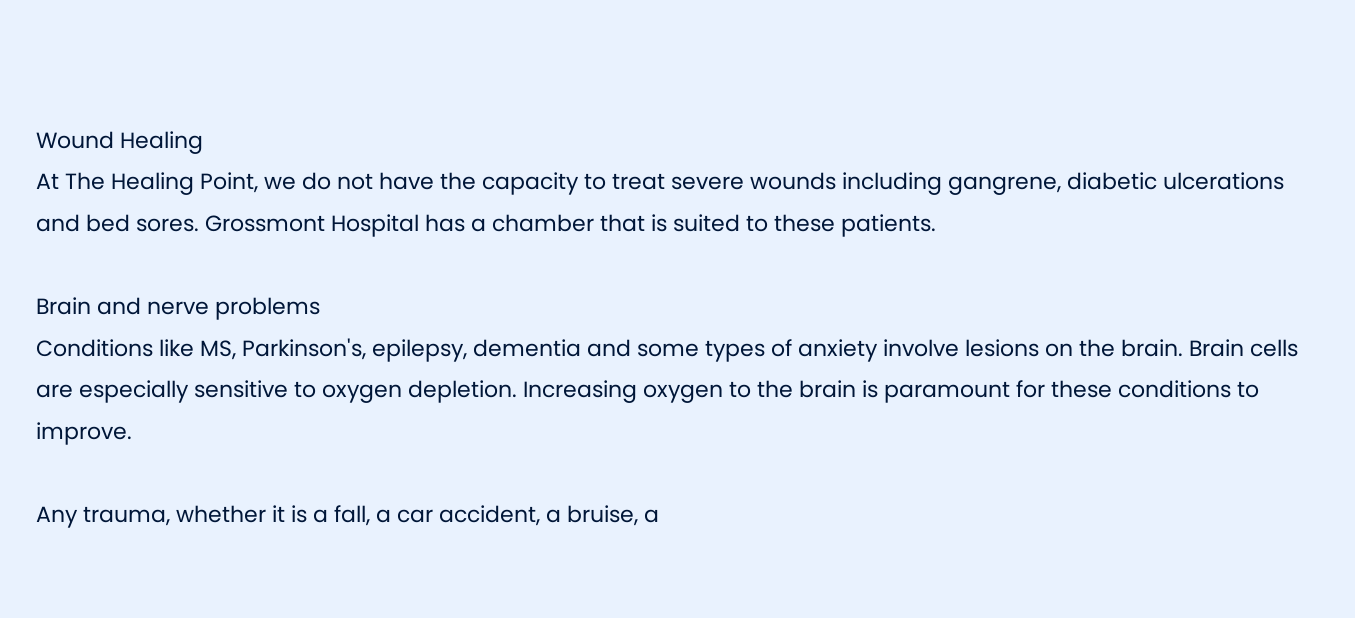Wound Healing
At The Healing Point, we do not have the capacity to treat severe wounds including gangrene, diabetic ulcerations and bed sores. Grossmont Hospital has a chamber that is suited to these patients.

Brain and nerve problems
Conditions like MS, Parkinson's, epilepsy, dementia and some types of anxiety involve lesions on the brain. Brain cells are especially sensitive to oxygen depletion. Increasing oxygen to the brain is paramount for these conditions to improve.

Any trauma, whether it is a fall, a car accident, a bruise, a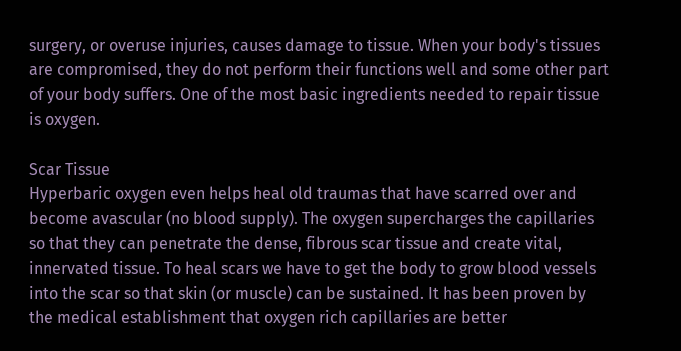surgery, or overuse injuries, causes damage to tissue. When your body's tissues are compromised, they do not perform their functions well and some other part of your body suffers. One of the most basic ingredients needed to repair tissue is oxygen.

Scar Tissue
Hyperbaric oxygen even helps heal old traumas that have scarred over and become avascular (no blood supply). The oxygen supercharges the capillaries so that they can penetrate the dense, fibrous scar tissue and create vital, innervated tissue. To heal scars we have to get the body to grow blood vessels into the scar so that skin (or muscle) can be sustained. It has been proven by the medical establishment that oxygen rich capillaries are better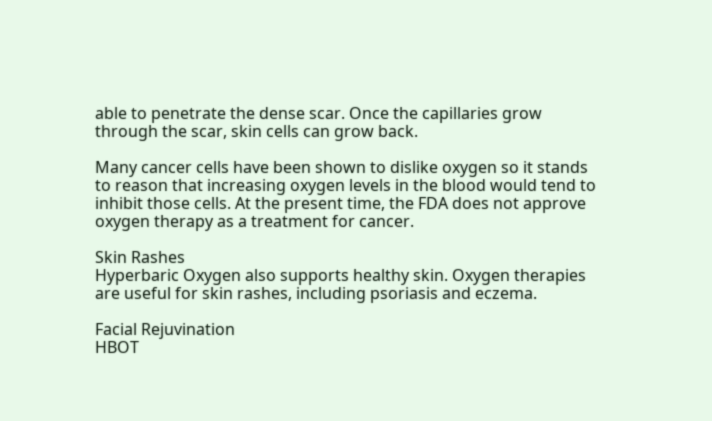able to penetrate the dense scar. Once the capillaries grow through the scar, skin cells can grow back.

Many cancer cells have been shown to dislike oxygen so it stands to reason that increasing oxygen levels in the blood would tend to inhibit those cells. At the present time, the FDA does not approve oxygen therapy as a treatment for cancer.

Skin Rashes
Hyperbaric Oxygen also supports healthy skin. Oxygen therapies are useful for skin rashes, including psoriasis and eczema.

Facial Rejuvination
HBOT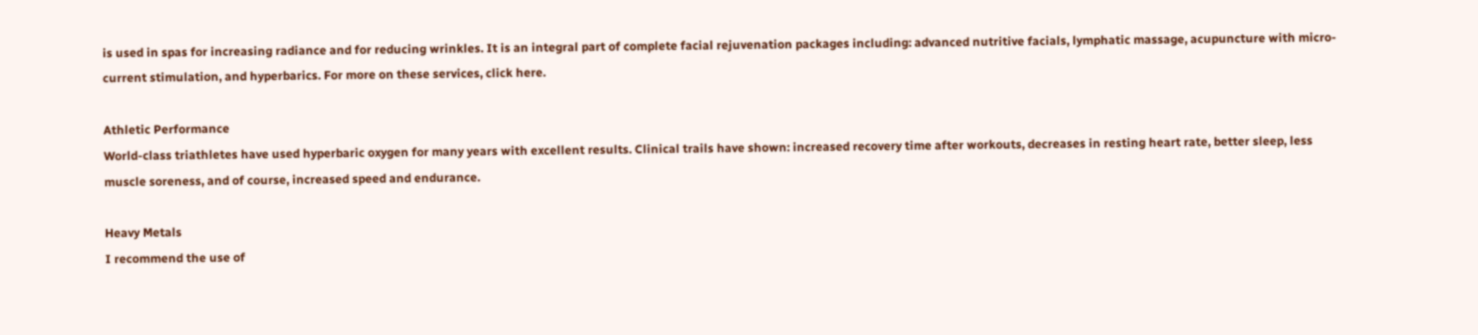is used in spas for increasing radiance and for reducing wrinkles. It is an integral part of complete facial rejuvenation packages including: advanced nutritive facials, lymphatic massage, acupuncture with micro-current stimulation, and hyperbarics. For more on these services, click here.

Athletic Performance
World-class triathletes have used hyperbaric oxygen for many years with excellent results. Clinical trails have shown: increased recovery time after workouts, decreases in resting heart rate, better sleep, less muscle soreness, and of course, increased speed and endurance.

Heavy Metals
I recommend the use of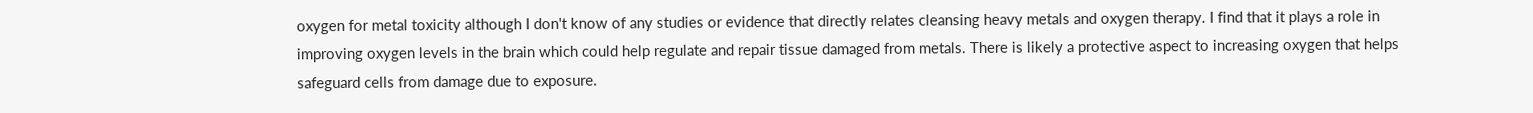oxygen for metal toxicity although I don't know of any studies or evidence that directly relates cleansing heavy metals and oxygen therapy. I find that it plays a role in improving oxygen levels in the brain which could help regulate and repair tissue damaged from metals. There is likely a protective aspect to increasing oxygen that helps safeguard cells from damage due to exposure.